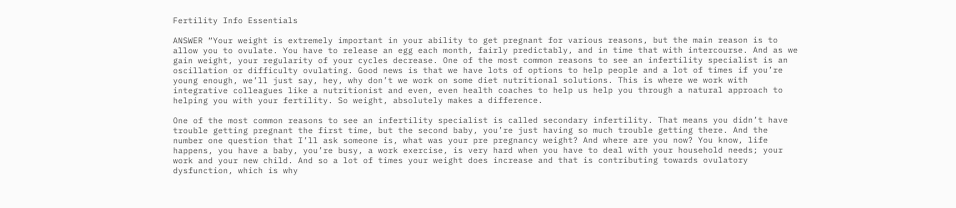Fertility Info Essentials

ANSWER “Your weight is extremely important in your ability to get pregnant for various reasons, but the main reason is to allow you to ovulate. You have to release an egg each month, fairly predictably, and in time that with intercourse. And as we gain weight, your regularity of your cycles decrease. One of the most common reasons to see an infertility specialist is an oscillation or difficulty ovulating. Good news is that we have lots of options to help people and a lot of times if you’re young enough, we’ll just say, hey, why don’t we work on some diet nutritional solutions. This is where we work with integrative colleagues like a nutritionist and even, even health coaches to help us help you through a natural approach to helping you with your fertility. So weight, absolutely makes a difference.

One of the most common reasons to see an infertility specialist is called secondary infertility. That means you didn’t have trouble getting pregnant the first time, but the second baby, you’re just having so much trouble getting there. And the number one question that I’ll ask someone is, what was your pre pregnancy weight? And where are you now? You know, life happens, you have a baby, you’re busy, a work exercise, is very hard when you have to deal with your household needs; your work and your new child. And so a lot of times your weight does increase and that is contributing towards ovulatory dysfunction, which is why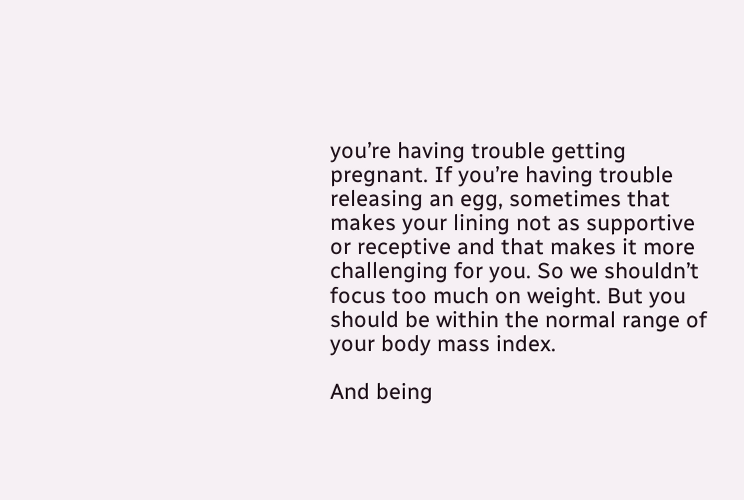you’re having trouble getting pregnant. If you’re having trouble releasing an egg, sometimes that makes your lining not as supportive or receptive and that makes it more challenging for you. So we shouldn’t focus too much on weight. But you should be within the normal range of your body mass index.

And being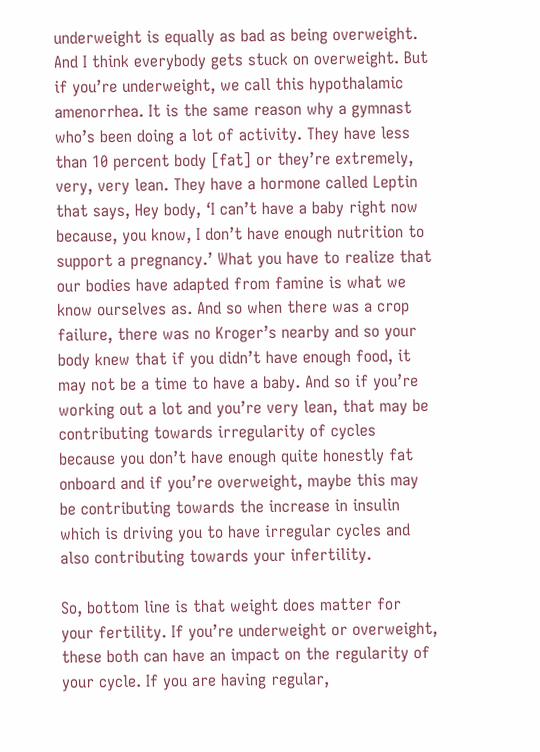underweight is equally as bad as being overweight. And I think everybody gets stuck on overweight. But if you’re underweight, we call this hypothalamic amenorrhea. It is the same reason why a gymnast who’s been doing a lot of activity. They have less than 10 percent body [fat] or they’re extremely, very, very lean. They have a hormone called Leptin that says, Hey body, ‘I can’t have a baby right now because, you know, I don’t have enough nutrition to support a pregnancy.’ What you have to realize that our bodies have adapted from famine is what we know ourselves as. And so when there was a crop failure, there was no Kroger’s nearby and so your body knew that if you didn’t have enough food, it may not be a time to have a baby. And so if you’re working out a lot and you’re very lean, that may be contributing towards irregularity of cycles because you don’t have enough quite honestly fat onboard and if you’re overweight, maybe this may be contributing towards the increase in insulin which is driving you to have irregular cycles and also contributing towards your infertility.

So, bottom line is that weight does matter for your fertility. If you’re underweight or overweight, these both can have an impact on the regularity of your cycle. If you are having regular,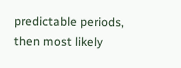predictable periods, then most likely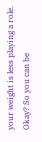your weight is less playing a role. Okay? So you can be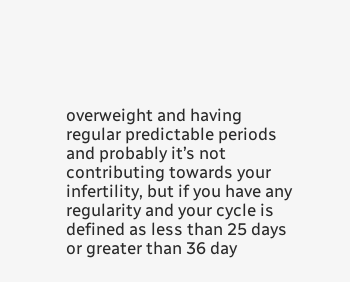overweight and having regular predictable periods and probably it’s not contributing towards your infertility, but if you have any regularity and your cycle is defined as less than 25 days or greater than 36 day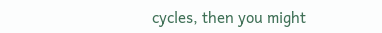cycles, then you might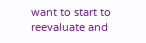want to start to reevaluate and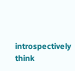introspectively think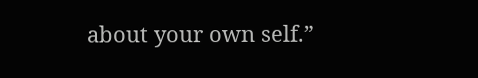about your own self.”